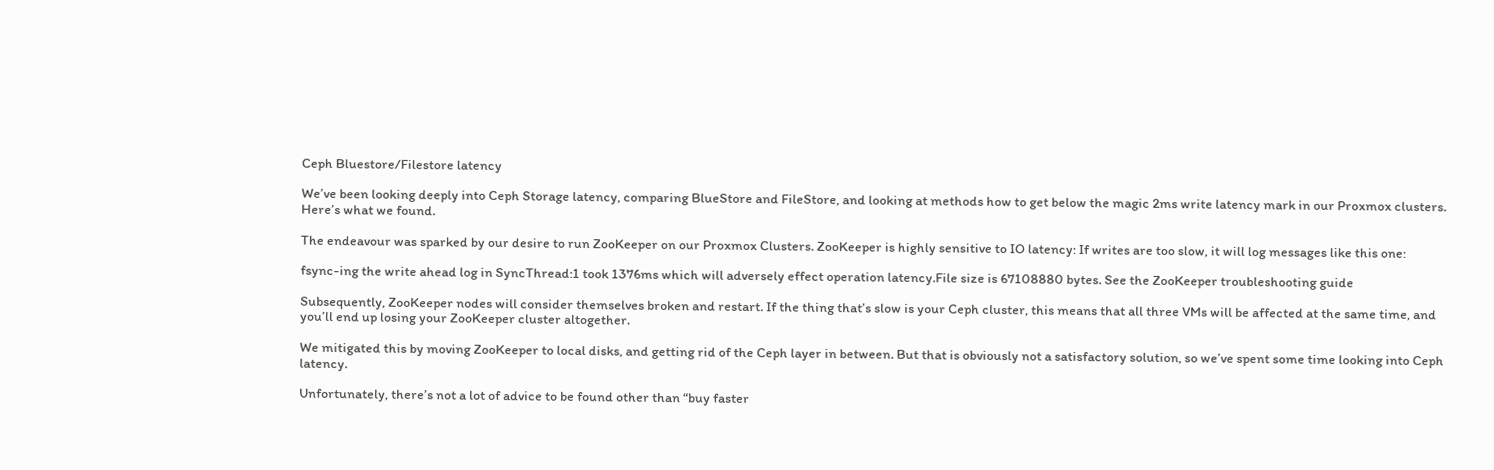Ceph Bluestore/Filestore latency

We’ve been looking deeply into Ceph Storage latency, comparing BlueStore and FileStore, and looking at methods how to get below the magic 2ms write latency mark in our Proxmox clusters. Here’s what we found.

The endeavour was sparked by our desire to run ZooKeeper on our Proxmox Clusters. ZooKeeper is highly sensitive to IO latency: If writes are too slow, it will log messages like this one:

fsync-ing the write ahead log in SyncThread:1 took 1376ms which will adversely effect operation latency.File size is 67108880 bytes. See the ZooKeeper troubleshooting guide

Subsequently, ZooKeeper nodes will consider themselves broken and restart. If the thing that’s slow is your Ceph cluster, this means that all three VMs will be affected at the same time, and you’ll end up losing your ZooKeeper cluster altogether.

We mitigated this by moving ZooKeeper to local disks, and getting rid of the Ceph layer in between. But that is obviously not a satisfactory solution, so we’ve spent some time looking into Ceph latency.

Unfortunately, there’s not a lot of advice to be found other than “buy faster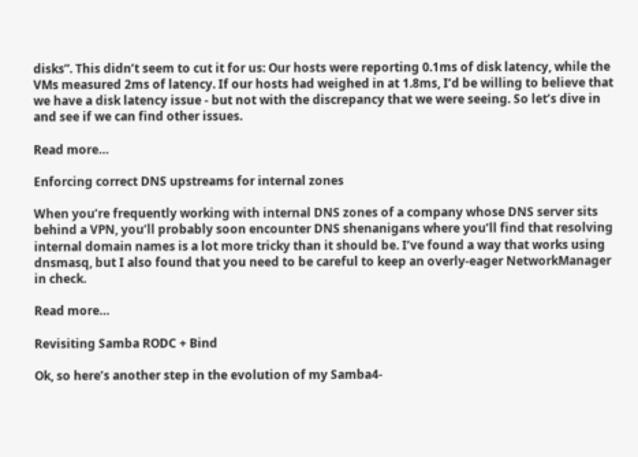disks”. This didn’t seem to cut it for us: Our hosts were reporting 0.1ms of disk latency, while the VMs measured 2ms of latency. If our hosts had weighed in at 1.8ms, I’d be willing to believe that we have a disk latency issue - but not with the discrepancy that we were seeing. So let’s dive in and see if we can find other issues.

Read more…

Enforcing correct DNS upstreams for internal zones

When you’re frequently working with internal DNS zones of a company whose DNS server sits behind a VPN, you’ll probably soon encounter DNS shenanigans where you’ll find that resolving internal domain names is a lot more tricky than it should be. I’ve found a way that works using dnsmasq, but I also found that you need to be careful to keep an overly-eager NetworkManager in check.

Read more…

Revisiting Samba RODC + Bind

Ok, so here’s another step in the evolution of my Samba4-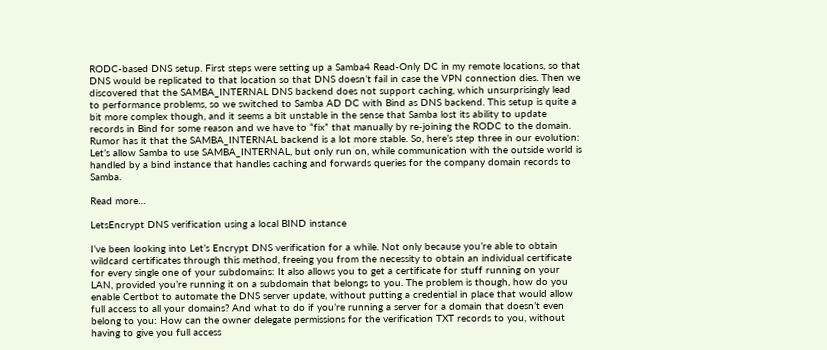RODC-based DNS setup. First steps were setting up a Samba4 Read-Only DC in my remote locations, so that DNS would be replicated to that location so that DNS doesn’t fail in case the VPN connection dies. Then we discovered that the SAMBA_INTERNAL DNS backend does not support caching, which unsurprisingly lead to performance problems, so we switched to Samba AD DC with Bind as DNS backend. This setup is quite a bit more complex though, and it seems a bit unstable in the sense that Samba lost its ability to update records in Bind for some reason and we have to “fix” that manually by re-joining the RODC to the domain. Rumor has it that the SAMBA_INTERNAL backend is a lot more stable. So, here’s step three in our evolution: Let’s allow Samba to use SAMBA_INTERNAL, but only run on, while communication with the outside world is handled by a bind instance that handles caching and forwards queries for the company domain records to Samba.

Read more…

LetsEncrypt DNS verification using a local BIND instance

I’ve been looking into Let’s Encrypt DNS verification for a while. Not only because you’re able to obtain wildcard certificates through this method, freeing you from the necessity to obtain an individual certificate for every single one of your subdomains: It also allows you to get a certificate for stuff running on your LAN, provided you’re running it on a subdomain that belongs to you. The problem is though, how do you enable Certbot to automate the DNS server update, without putting a credential in place that would allow full access to all your domains? And what to do if you’re running a server for a domain that doesn’t even belong to you: How can the owner delegate permissions for the verification TXT records to you, without having to give you full access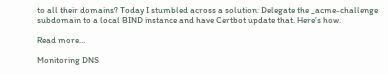to all their domains? Today I stumbled across a solution: Delegate the _acme-challenge subdomain to a local BIND instance and have Certbot update that. Here’s how.

Read more…

Monitoring DNS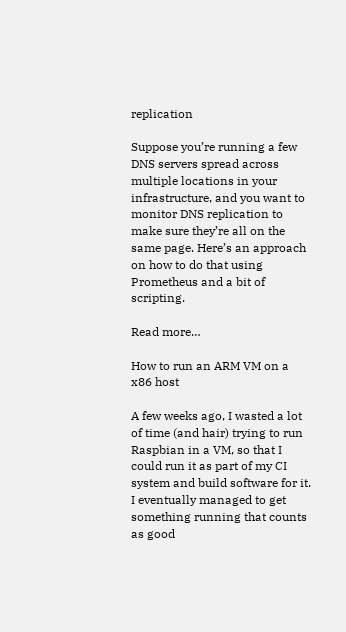replication

Suppose you’re running a few DNS servers spread across multiple locations in your infrastructure, and you want to monitor DNS replication to make sure they’re all on the same page. Here’s an approach on how to do that using Prometheus and a bit of scripting.

Read more…

How to run an ARM VM on a x86 host

A few weeks ago, I wasted a lot of time (and hair) trying to run Raspbian in a VM, so that I could run it as part of my CI system and build software for it. I eventually managed to get something running that counts as good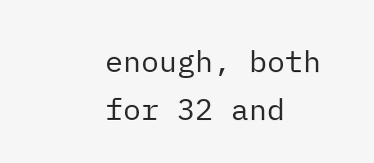enough, both for 32 and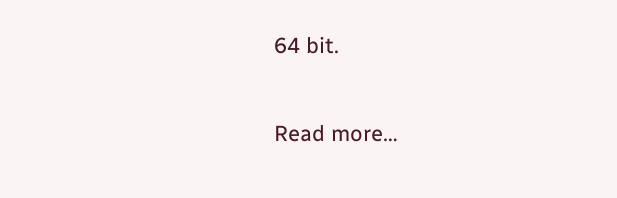64 bit.

Read more…